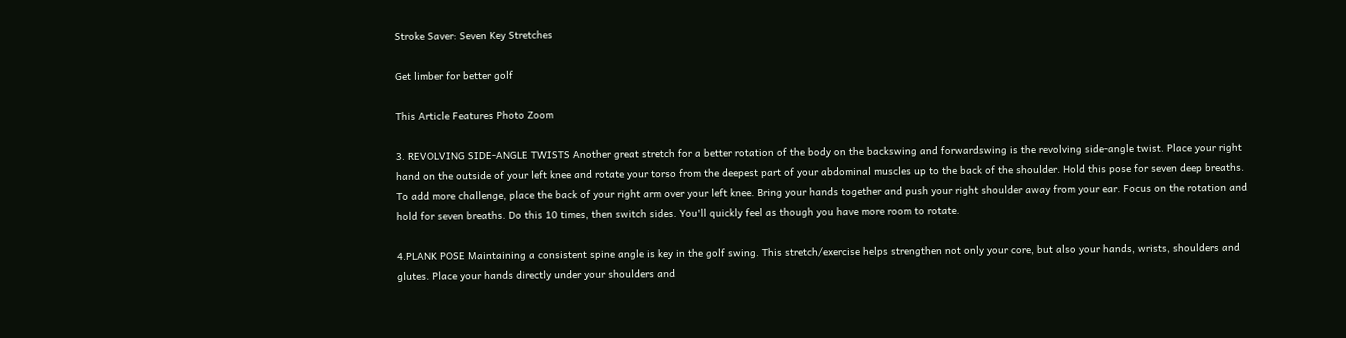Stroke Saver: Seven Key Stretches

Get limber for better golf

This Article Features Photo Zoom

3. REVOLVING SIDE-ANGLE TWISTS Another great stretch for a better rotation of the body on the backswing and forwardswing is the revolving side-angle twist. Place your right hand on the outside of your left knee and rotate your torso from the deepest part of your abdominal muscles up to the back of the shoulder. Hold this pose for seven deep breaths. To add more challenge, place the back of your right arm over your left knee. Bring your hands together and push your right shoulder away from your ear. Focus on the rotation and hold for seven breaths. Do this 10 times, then switch sides. You'll quickly feel as though you have more room to rotate.

4.PLANK POSE Maintaining a consistent spine angle is key in the golf swing. This stretch/exercise helps strengthen not only your core, but also your hands, wrists, shoulders and glutes. Place your hands directly under your shoulders and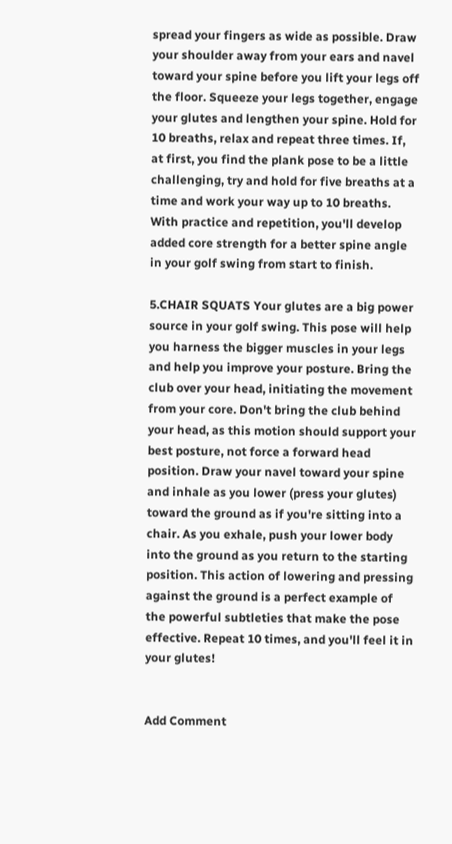spread your fingers as wide as possible. Draw your shoulder away from your ears and navel toward your spine before you lift your legs off the floor. Squeeze your legs together, engage your glutes and lengthen your spine. Hold for 10 breaths, relax and repeat three times. If, at first, you find the plank pose to be a little challenging, try and hold for five breaths at a time and work your way up to 10 breaths. With practice and repetition, you'll develop added core strength for a better spine angle in your golf swing from start to finish.

5.CHAIR SQUATS Your glutes are a big power source in your golf swing. This pose will help you harness the bigger muscles in your legs and help you improve your posture. Bring the club over your head, initiating the movement from your core. Don't bring the club behind your head, as this motion should support your best posture, not force a forward head position. Draw your navel toward your spine and inhale as you lower (press your glutes) toward the ground as if you're sitting into a chair. As you exhale, push your lower body into the ground as you return to the starting position. This action of lowering and pressing against the ground is a perfect example of the powerful subtleties that make the pose effective. Repeat 10 times, and you'll feel it in your glutes!


Add Comment